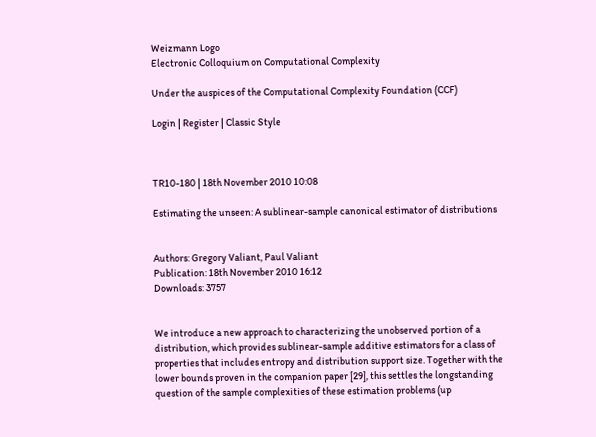Weizmann Logo
Electronic Colloquium on Computational Complexity

Under the auspices of the Computational Complexity Foundation (CCF)

Login | Register | Classic Style



TR10-180 | 18th November 2010 10:08

Estimating the unseen: A sublinear-sample canonical estimator of distributions


Authors: Gregory Valiant, Paul Valiant
Publication: 18th November 2010 16:12
Downloads: 3757


We introduce a new approach to characterizing the unobserved portion of a distribution, which provides sublinear-sample additive estimators for a class of properties that includes entropy and distribution support size. Together with the lower bounds proven in the companion paper [29], this settles the longstanding question of the sample complexities of these estimation problems (up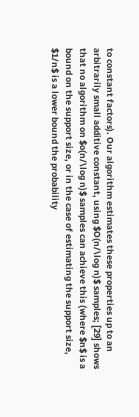to constant factors). Our algorithm estimates these properties up to an arbitrarily small additive constant, using $O(n/\log n)$ samples; [29] shows that no algorithm on $o(n/\log n)$ samples can achieve this (where $n$ is a bound on the support size, or in the case of estimating the support size, $1/n$ is a lower bound the probability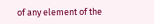of any element of the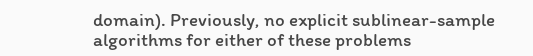domain). Previously, no explicit sublinear-sample algorithms for either of these problems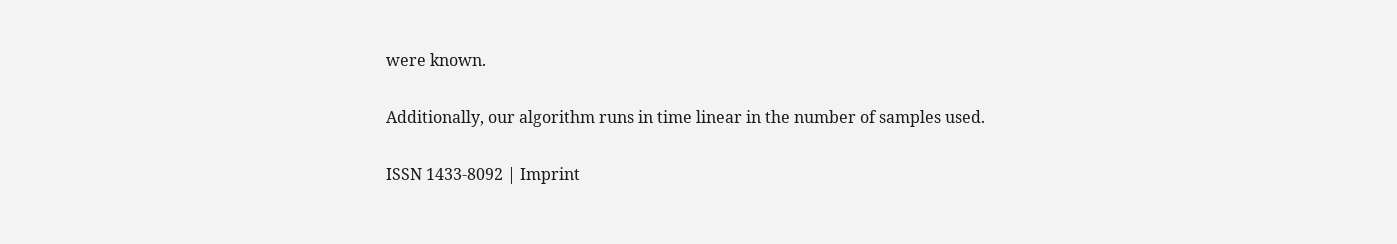were known.

Additionally, our algorithm runs in time linear in the number of samples used.

ISSN 1433-8092 | Imprint